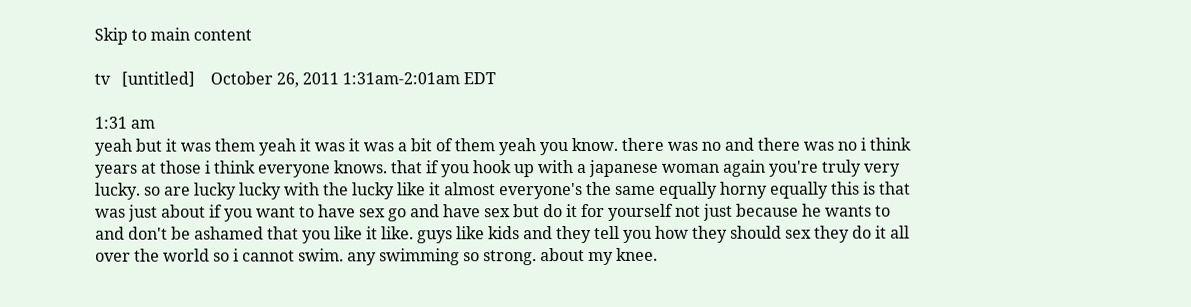Skip to main content

tv   [untitled]    October 26, 2011 1:31am-2:01am EDT

1:31 am
yeah but it was them yeah it was it was a bit of them yeah you know. there was no and there was no i think years at those i think everyone knows. that if you hook up with a japanese woman again you're truly very lucky. so are lucky lucky with the lucky like it almost everyone's the same equally horny equally this is that was just about if you want to have sex go and have sex but do it for yourself not just because he wants to and don't be ashamed that you like it like. guys like kids and they tell you how they should sex they do it all over the world so i cannot swim. any swimming so strong. about my knee.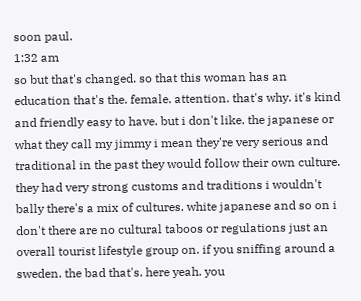soon paul.
1:32 am
so but that's changed. so that this woman has an education that's the. female. attention. that's why. it's kind and friendly easy to have. but i don't like. the japanese or what they call my jimmy i mean they're very serious and traditional in the past they would follow their own culture. they had very strong customs and traditions i wouldn't bally there's a mix of cultures. white japanese and so on i don't there are no cultural taboos or regulations just an overall tourist lifestyle group on. if you sniffing around a sweden. the bad that's. here yeah. you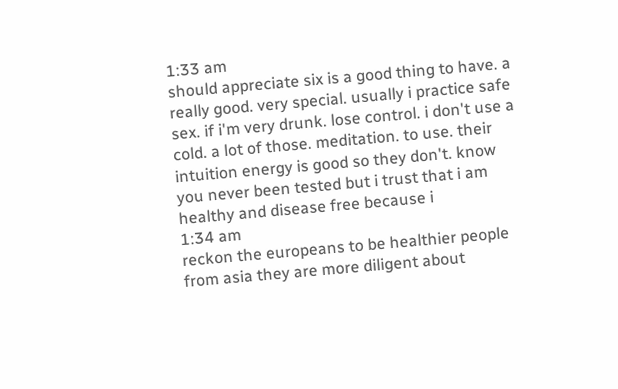1:33 am
should appreciate six is a good thing to have. a really good. very special. usually i practice safe sex. if i'm very drunk. lose control. i don't use a cold. a lot of those. meditation. to use. their intuition energy is good so they don't. know you never been tested but i trust that i am healthy and disease free because i
1:34 am
reckon the europeans to be healthier people from asia they are more diligent about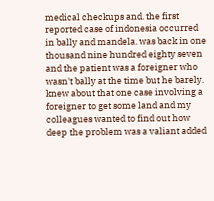medical checkups and. the first reported case of indonesia occurred in bally and mandela. was back in one thousand nine hundred eighty seven and the patient was a foreigner who wasn't bally at the time but he barely. knew about that one case involving a foreigner to get some land and my colleagues wanted to find out how deep the problem was a valiant added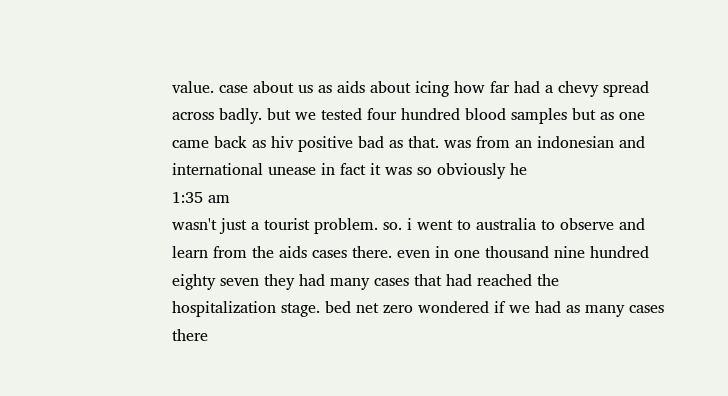value. case about us as aids about icing how far had a chevy spread across badly. but we tested four hundred blood samples but as one came back as hiv positive bad as that. was from an indonesian and international unease in fact it was so obviously he
1:35 am
wasn't just a tourist problem. so. i went to australia to observe and learn from the aids cases there. even in one thousand nine hundred eighty seven they had many cases that had reached the hospitalization stage. bed net zero wondered if we had as many cases there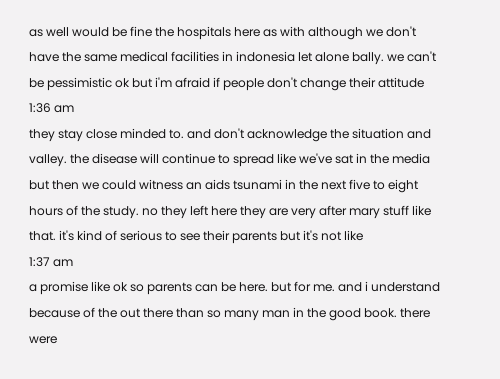as well would be fine the hospitals here as with although we don't have the same medical facilities in indonesia let alone bally. we can't be pessimistic ok but i'm afraid if people don't change their attitude
1:36 am
they stay close minded to. and don't acknowledge the situation and valley. the disease will continue to spread like we've sat in the media but then we could witness an aids tsunami in the next five to eight hours of the study. no they left here they are very after mary stuff like that. it's kind of serious to see their parents but it's not like
1:37 am
a promise like ok so parents can be here. but for me. and i understand because of the out there than so many man in the good book. there were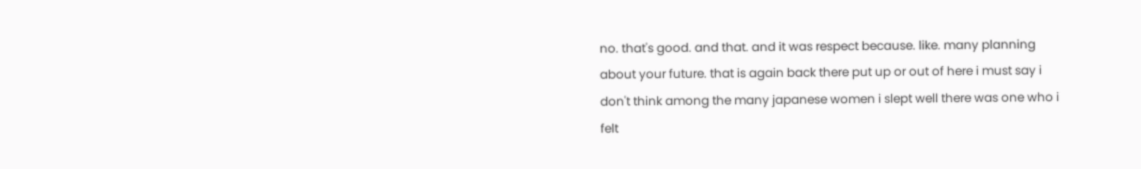no. that's good. and that. and it was respect because. like. many planning about your future. that is again back there put up or out of here i must say i don't think among the many japanese women i slept well there was one who i felt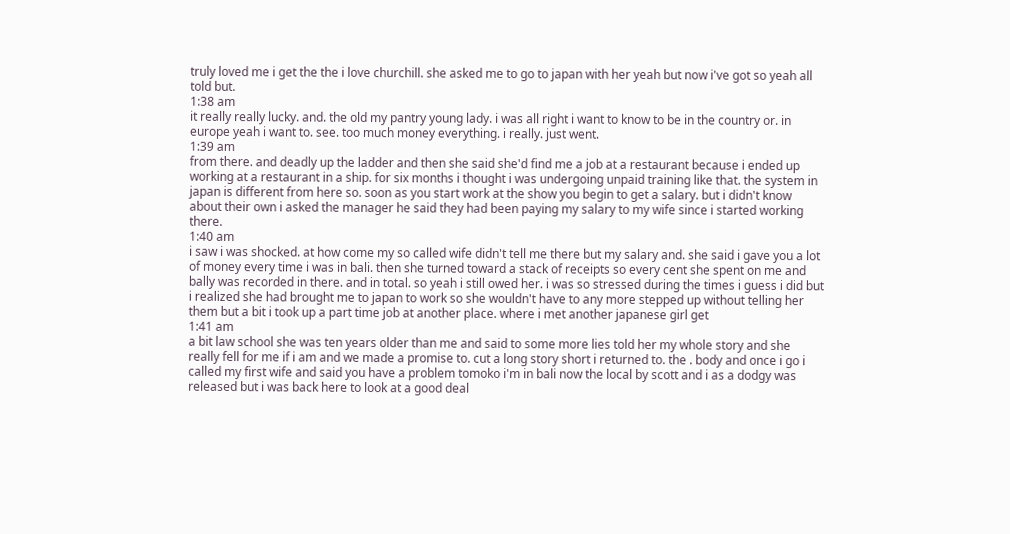truly loved me i get the the i love churchill. she asked me to go to japan with her yeah but now i've got so yeah all told but.
1:38 am
it really really lucky. and. the old my pantry young lady. i was all right i want to know to be in the country or. in europe yeah i want to. see. too much money everything. i really. just went.
1:39 am
from there. and deadly up the ladder and then she said she'd find me a job at a restaurant because i ended up working at a restaurant in a ship. for six months i thought i was undergoing unpaid training like that. the system in japan is different from here so. soon as you start work at the show you begin to get a salary. but i didn't know about their own i asked the manager he said they had been paying my salary to my wife since i started working there.
1:40 am
i saw i was shocked. at how come my so called wife didn't tell me there but my salary and. she said i gave you a lot of money every time i was in bali. then she turned toward a stack of receipts so every cent she spent on me and bally was recorded in there. and in total. so yeah i still owed her. i was so stressed during the times i guess i did but i realized she had brought me to japan to work so she wouldn't have to any more stepped up without telling her them but a bit i took up a part time job at another place. where i met another japanese girl get
1:41 am
a bit law school she was ten years older than me and said to some more lies told her my whole story and she really fell for me if i am and we made a promise to. cut a long story short i returned to. the . body and once i go i called my first wife and said you have a problem tomoko i'm in bali now the local by scott and i as a dodgy was released but i was back here to look at a good deal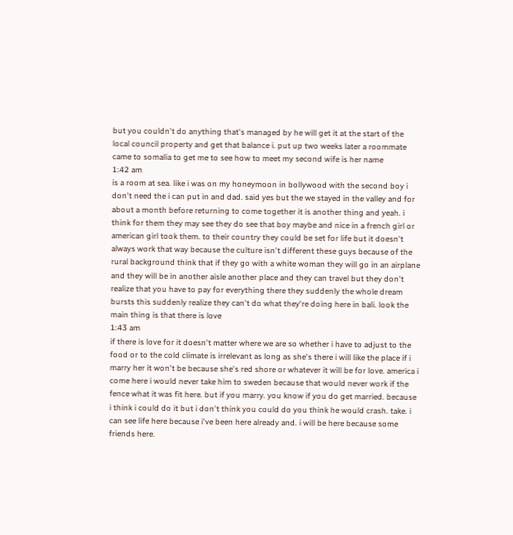but you couldn't do anything that's managed by he will get it at the start of the local council property and get that balance i. put up two weeks later a roommate came to somalia to get me to see how to meet my second wife is her name
1:42 am
is a room at sea. like i was on my honeymoon in bollywood with the second boy i don't need the i can put in and dad. said yes but the we stayed in the valley and for about a month before returning to come together it is another thing and yeah. i think for them they may see they do see that boy maybe and nice in a french girl or american girl took them. to their country they could be set for life but it doesn't always work that way because the culture isn't different these guys because of the rural background think that if they go with a white woman they will go in an airplane and they will be in another aisle another place and they can travel but they don't realize that you have to pay for everything there they suddenly the whole dream bursts this suddenly realize they can't do what they're doing here in bali. look the main thing is that there is love
1:43 am
if there is love for it doesn't matter where we are so whether i have to adjust to the food or to the cold climate is irrelevant as long as she's there i will like the place if i marry her it won't be because she's red shore or whatever it will be for love. america i come here i would never take him to sweden because that would never work if the fence what it was fit here. but if you marry. you know if you do get married. because i think i could do it but i don't think you could do you think he would crash. take. i can see life here because i've been here already and. i will be here because some friends here.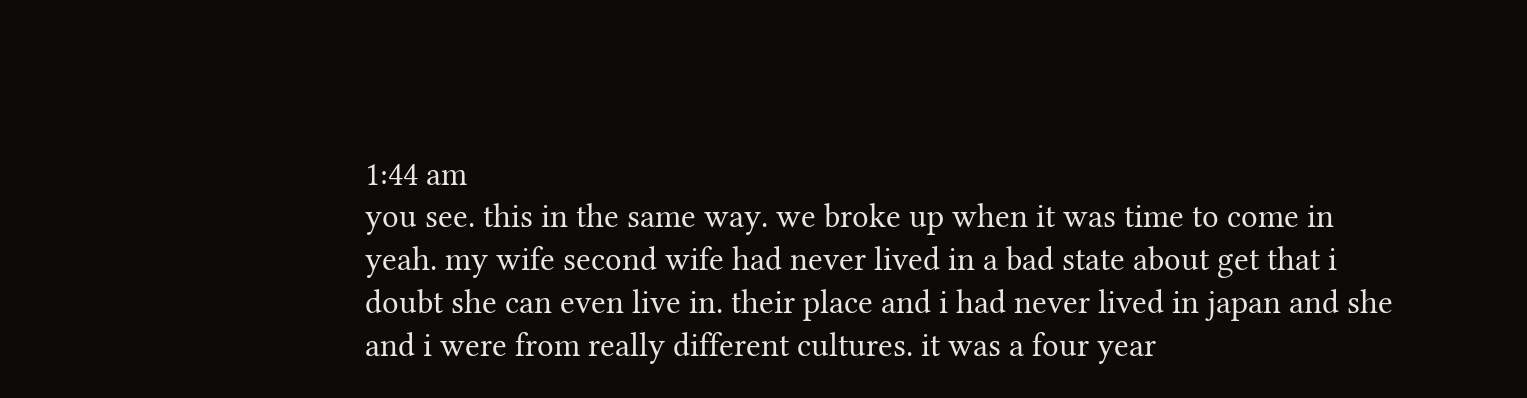1:44 am
you see. this in the same way. we broke up when it was time to come in yeah. my wife second wife had never lived in a bad state about get that i doubt she can even live in. their place and i had never lived in japan and she and i were from really different cultures. it was a four year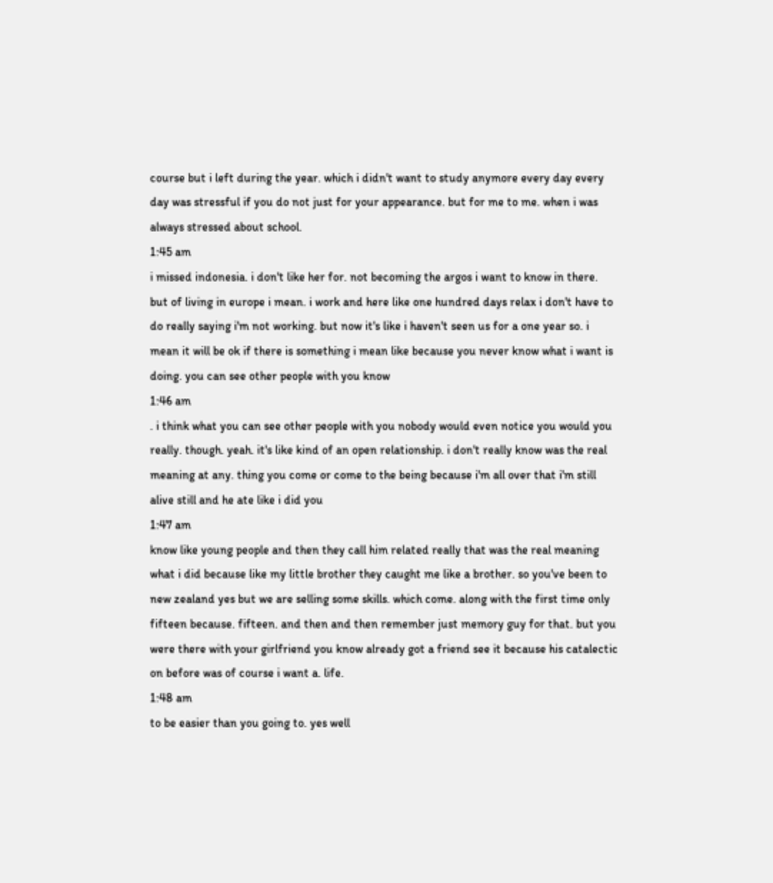course but i left during the year. which i didn't want to study anymore every day every day was stressful if you do not just for your appearance. but for me to me. when i was always stressed about school.
1:45 am
i missed indonesia. i don't like her for. not becoming the argos i want to know in there. but of living in europe i mean. i work and here like one hundred days relax i don't have to do really saying i'm not working. but now it's like i haven't seen us for a one year so. i mean it will be ok if there is something i mean like because you never know what i want is doing. you can see other people with you know
1:46 am
. i think what you can see other people with you nobody would even notice you would you really. though. yeah. it's like kind of an open relationship. i don't really know was the real meaning at any. thing you come or come to the being because i'm all over that i'm still alive still and he ate like i did you
1:47 am
know like young people and then they call him related really that was the real meaning what i did because like my little brother they caught me like a brother. so you've been to new zealand yes but we are selling some skills. which come. along with the first time only fifteen because. fifteen. and then and then remember just memory guy for that. but you were there with your girlfriend you know already got a friend see it because his catalectic on before was of course i want a. life.
1:48 am
to be easier than you going to. yes well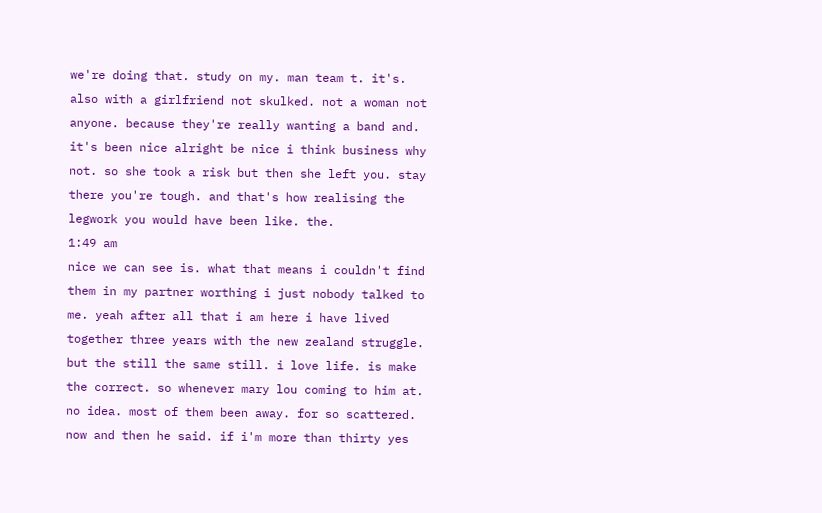we're doing that. study on my. man team t. it's. also with a girlfriend not skulked. not a woman not anyone. because they're really wanting a band and. it's been nice alright be nice i think business why not. so she took a risk but then she left you. stay there you're tough. and that's how realising the legwork you would have been like. the.
1:49 am
nice we can see is. what that means i couldn't find them in my partner worthing i just nobody talked to me. yeah after all that i am here i have lived together three years with the new zealand struggle. but the still the same still. i love life. is make the correct. so whenever mary lou coming to him at. no idea. most of them been away. for so scattered. now and then he said. if i'm more than thirty yes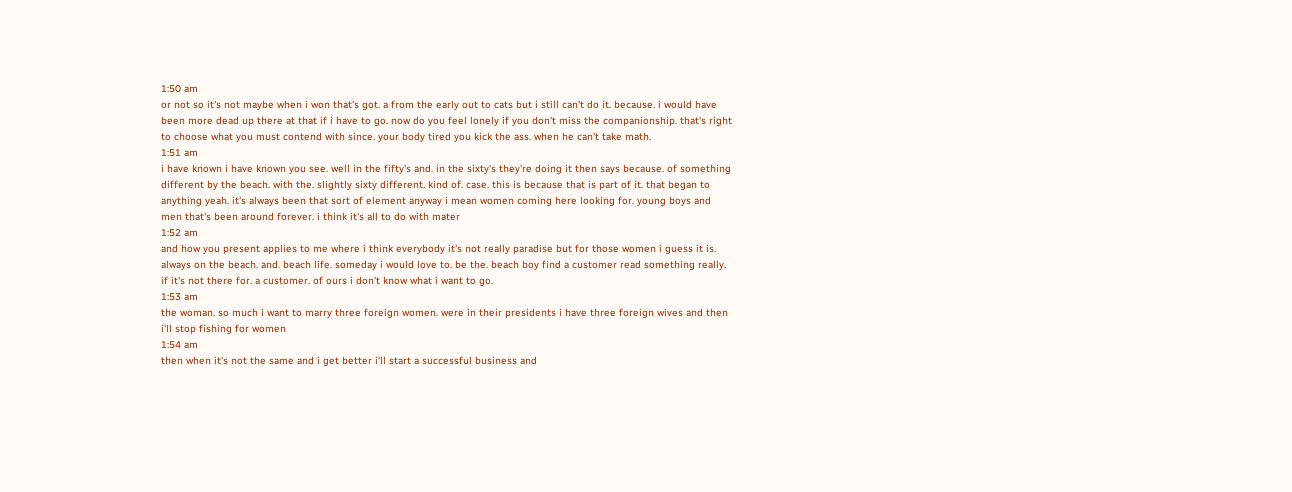1:50 am
or not so it's not maybe when i won that's got. a from the early out to cats but i still can't do it. because. i would have been more dead up there at that if i have to go. now do you feel lonely if you don't miss the companionship. that's right to choose what you must contend with since. your body tired you kick the ass. when he can't take math.
1:51 am
i have known i have known you see. well in the fifty's and. in the sixty's they're doing it then says because. of something different by the beach. with the. slightly sixty different. kind of. case. this is because that is part of it. that began to anything yeah. it's always been that sort of element anyway i mean women coming here looking for. young boys and men that's been around forever. i think it's all to do with mater
1:52 am
and how you present applies to me where i think everybody it's not really paradise but for those women i guess it is. always on the beach. and. beach life. someday i would love to. be the. beach boy find a customer read something really. if it's not there for. a customer. of ours i don't know what i want to go.
1:53 am
the woman. so much i want to marry three foreign women. were in their presidents i have three foreign wives and then i'll stop fishing for women
1:54 am
then when it's not the same and i get better i'll start a successful business and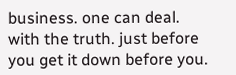business. one can deal. with the truth. just before you get it down before you.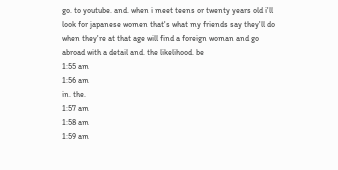go. to youtube. and. when i meet teens or twenty years old i'll look for japanese women that's what my friends say they'll do when they're at that age will find a foreign woman and go abroad with a detail and. the likelihood. be
1:55 am
1:56 am
in. the.
1:57 am
1:58 am
1:59 am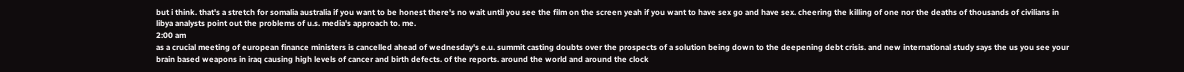but i think. that's a stretch for somalia australia if you want to be honest there's no wait until you see the film on the screen yeah if you want to have sex go and have sex. cheering the killing of one nor the deaths of thousands of civilians in libya analysts point out the problems of u.s. media's approach to. me.
2:00 am
as a crucial meeting of european finance ministers is cancelled ahead of wednesday's e.u. summit casting doubts over the prospects of a solution being down to the deepening debt crisis. and new international study says the us you see your brain based weapons in iraq causing high levels of cancer and birth defects. of the reports. around the world and around the clock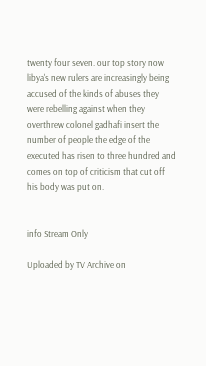twenty four seven. our top story now libya's new rulers are increasingly being accused of the kinds of abuses they were rebelling against when they overthrew colonel gadhafi insert the number of people the edge of the executed has risen to three hundred and comes on top of criticism that cut off his body was put on.


info Stream Only

Uploaded by TV Archive on